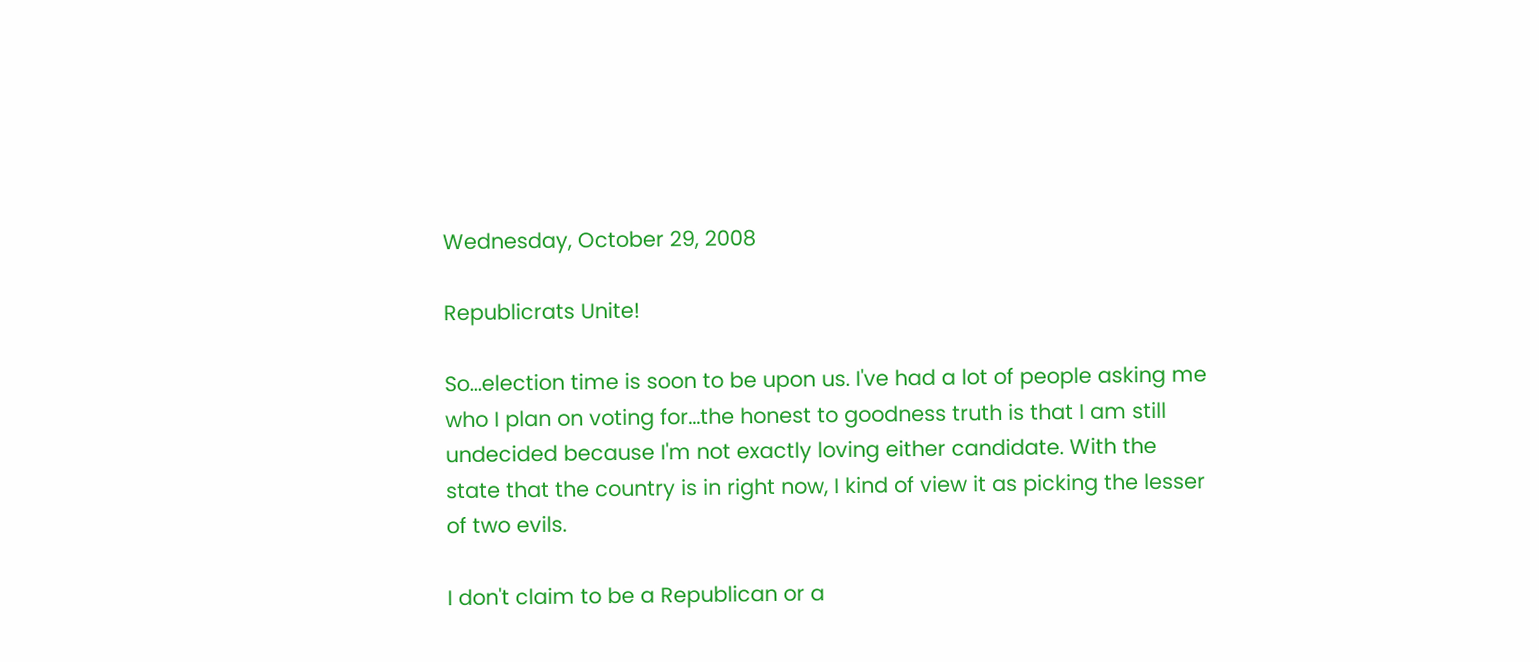Wednesday, October 29, 2008

Republicrats Unite!

So...election time is soon to be upon us. I've had a lot of people asking me who I plan on voting for...the honest to goodness truth is that I am still undecided because I'm not exactly loving either candidate. With the state that the country is in right now, I kind of view it as picking the lesser of two evils.

I don't claim to be a Republican or a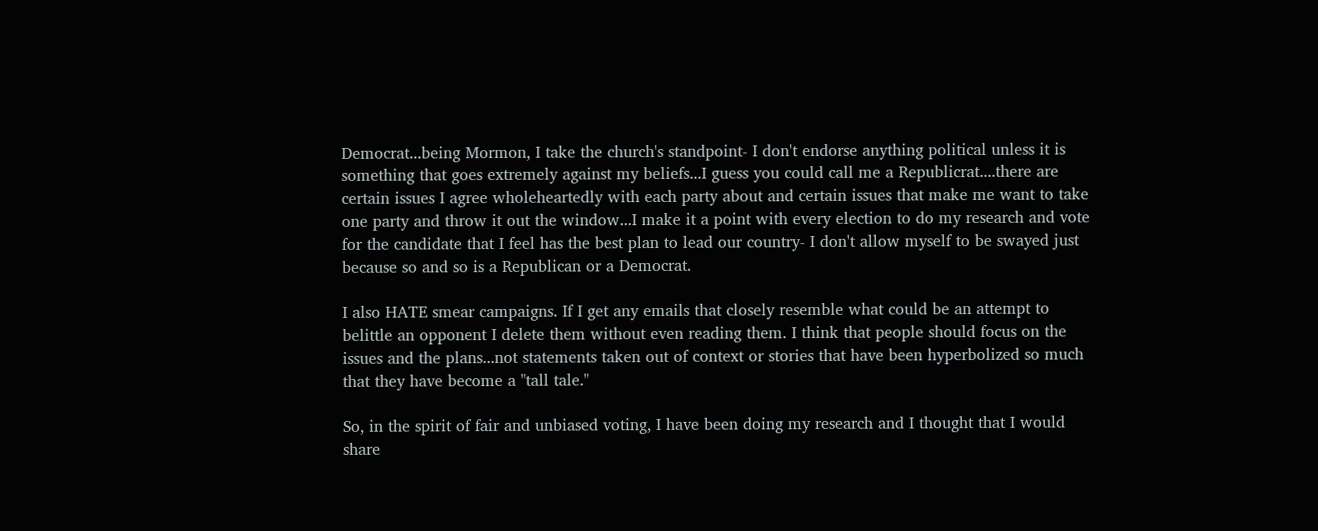Democrat...being Mormon, I take the church's standpoint- I don't endorse anything political unless it is something that goes extremely against my beliefs...I guess you could call me a Republicrat....there are certain issues I agree wholeheartedly with each party about and certain issues that make me want to take one party and throw it out the window...I make it a point with every election to do my research and vote for the candidate that I feel has the best plan to lead our country- I don't allow myself to be swayed just because so and so is a Republican or a Democrat.

I also HATE smear campaigns. If I get any emails that closely resemble what could be an attempt to belittle an opponent I delete them without even reading them. I think that people should focus on the issues and the plans...not statements taken out of context or stories that have been hyperbolized so much that they have become a "tall tale."

So, in the spirit of fair and unbiased voting, I have been doing my research and I thought that I would share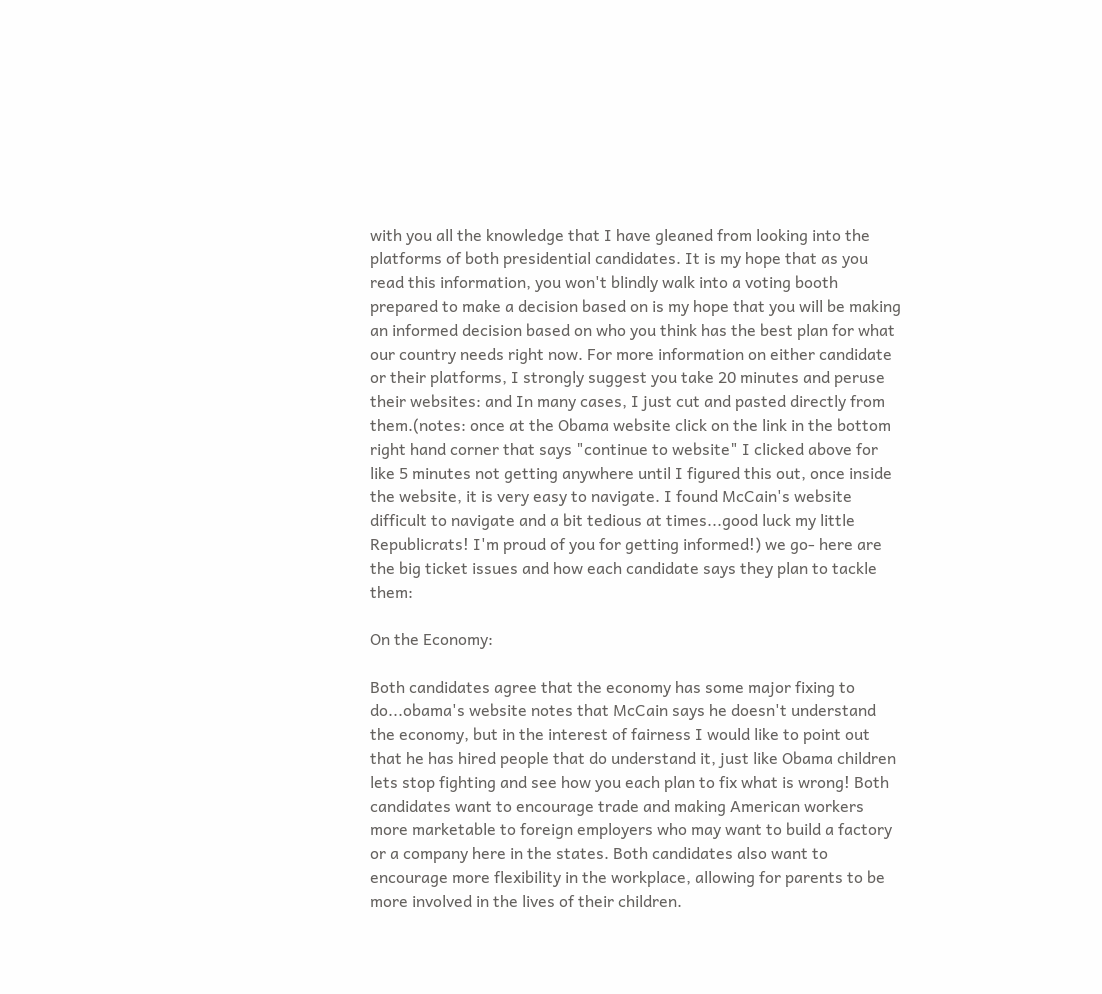with you all the knowledge that I have gleaned from looking into the platforms of both presidential candidates. It is my hope that as you read this information, you won't blindly walk into a voting booth prepared to make a decision based on is my hope that you will be making an informed decision based on who you think has the best plan for what our country needs right now. For more information on either candidate or their platforms, I strongly suggest you take 20 minutes and peruse their websites: and In many cases, I just cut and pasted directly from them.(notes: once at the Obama website click on the link in the bottom right hand corner that says "continue to website" I clicked above for like 5 minutes not getting anywhere until I figured this out, once inside the website, it is very easy to navigate. I found McCain's website difficult to navigate and a bit tedious at times...good luck my little Republicrats! I'm proud of you for getting informed!) we go- here are the big ticket issues and how each candidate says they plan to tackle them:

On the Economy:

Both candidates agree that the economy has some major fixing to do...obama's website notes that McCain says he doesn't understand the economy, but in the interest of fairness I would like to point out that he has hired people that do understand it, just like Obama children lets stop fighting and see how you each plan to fix what is wrong! Both candidates want to encourage trade and making American workers more marketable to foreign employers who may want to build a factory or a company here in the states. Both candidates also want to encourage more flexibility in the workplace, allowing for parents to be more involved in the lives of their children.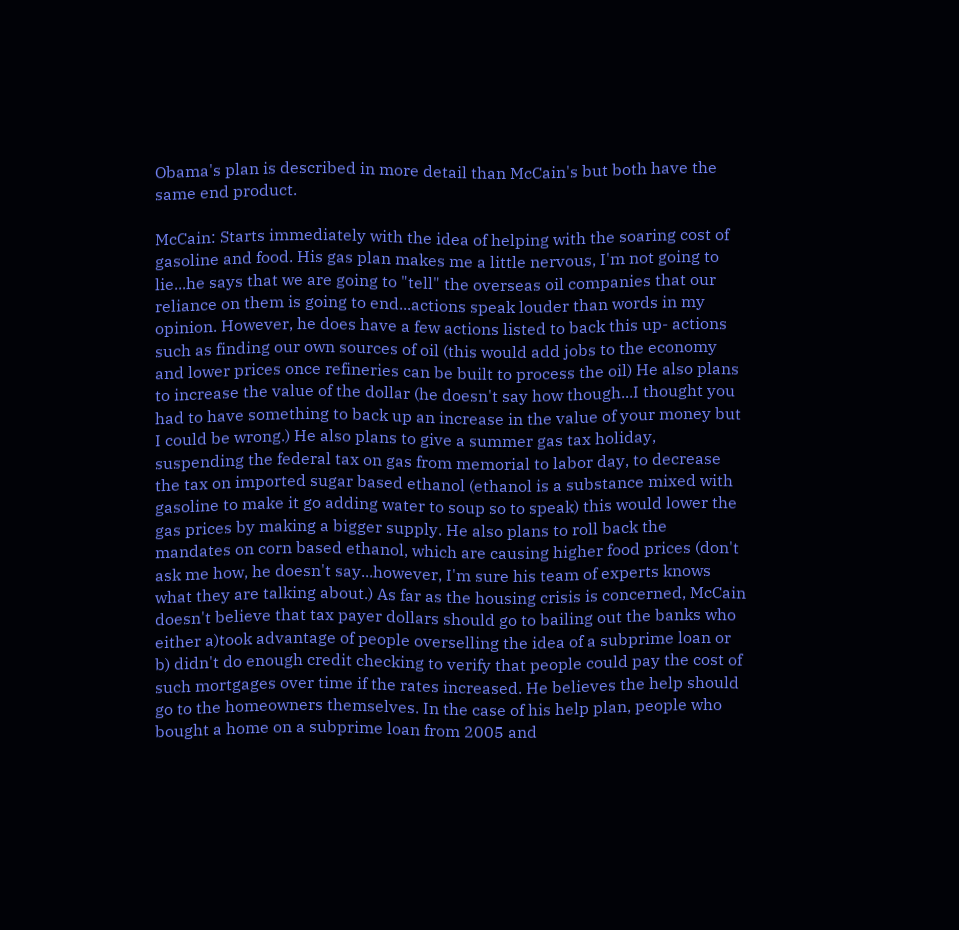Obama's plan is described in more detail than McCain's but both have the same end product.

McCain: Starts immediately with the idea of helping with the soaring cost of gasoline and food. His gas plan makes me a little nervous, I'm not going to lie...he says that we are going to "tell" the overseas oil companies that our reliance on them is going to end...actions speak louder than words in my opinion. However, he does have a few actions listed to back this up- actions such as finding our own sources of oil (this would add jobs to the economy and lower prices once refineries can be built to process the oil) He also plans to increase the value of the dollar (he doesn't say how though...I thought you had to have something to back up an increase in the value of your money but I could be wrong.) He also plans to give a summer gas tax holiday, suspending the federal tax on gas from memorial to labor day, to decrease the tax on imported sugar based ethanol (ethanol is a substance mixed with gasoline to make it go adding water to soup so to speak) this would lower the gas prices by making a bigger supply. He also plans to roll back the mandates on corn based ethanol, which are causing higher food prices (don't ask me how, he doesn't say...however, I'm sure his team of experts knows what they are talking about.) As far as the housing crisis is concerned, McCain doesn't believe that tax payer dollars should go to bailing out the banks who either a)took advantage of people overselling the idea of a subprime loan or b) didn't do enough credit checking to verify that people could pay the cost of such mortgages over time if the rates increased. He believes the help should go to the homeowners themselves. In the case of his help plan, people who bought a home on a subprime loan from 2005 and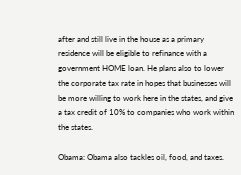after and still live in the house as a primary residence will be eligible to refinance with a government HOME loan. He plans also to lower the corporate tax rate in hopes that businesses will be more willing to work here in the states, and give a tax credit of 10% to companies who work within the states.

Obama: Obama also tackles oil, food, and taxes.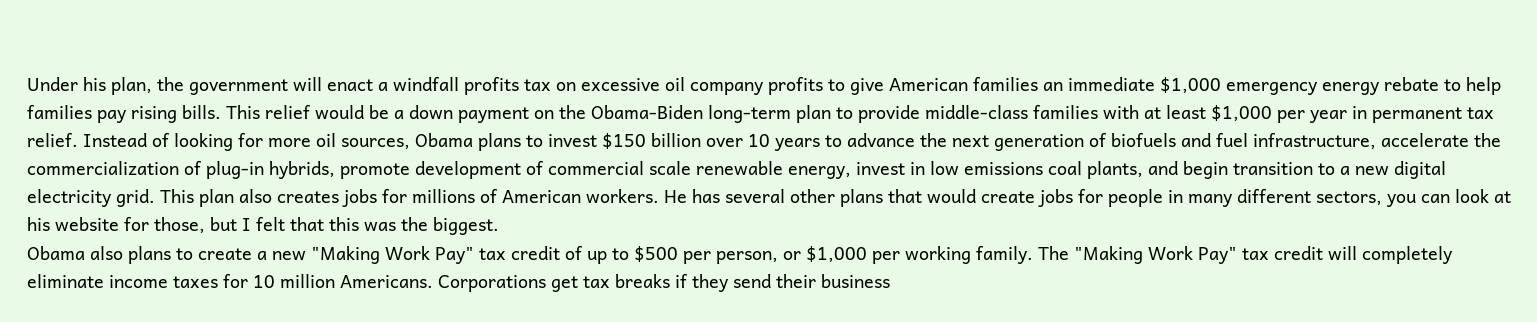Under his plan, the government will enact a windfall profits tax on excessive oil company profits to give American families an immediate $1,000 emergency energy rebate to help families pay rising bills. This relief would be a down payment on the Obama-Biden long-term plan to provide middle-class families with at least $1,000 per year in permanent tax relief. Instead of looking for more oil sources, Obama plans to invest $150 billion over 10 years to advance the next generation of biofuels and fuel infrastructure, accelerate the commercialization of plug-in hybrids, promote development of commercial scale renewable energy, invest in low emissions coal plants, and begin transition to a new digital electricity grid. This plan also creates jobs for millions of American workers. He has several other plans that would create jobs for people in many different sectors, you can look at his website for those, but I felt that this was the biggest.
Obama also plans to create a new "Making Work Pay" tax credit of up to $500 per person, or $1,000 per working family. The "Making Work Pay" tax credit will completely eliminate income taxes for 10 million Americans. Corporations get tax breaks if they send their business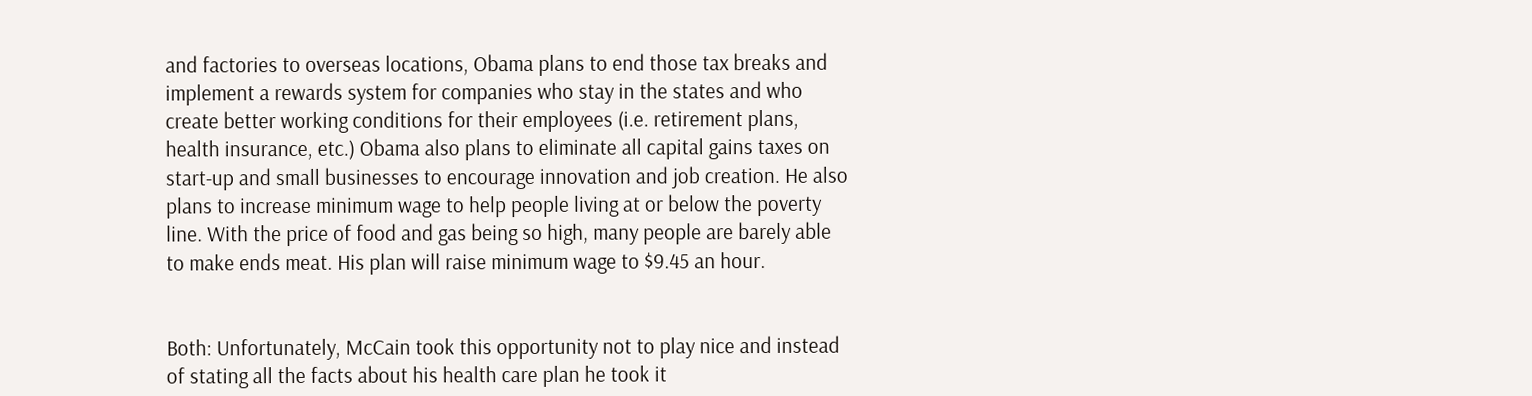and factories to overseas locations, Obama plans to end those tax breaks and implement a rewards system for companies who stay in the states and who create better working conditions for their employees (i.e. retirement plans, health insurance, etc.) Obama also plans to eliminate all capital gains taxes on start-up and small businesses to encourage innovation and job creation. He also plans to increase minimum wage to help people living at or below the poverty line. With the price of food and gas being so high, many people are barely able to make ends meat. His plan will raise minimum wage to $9.45 an hour.


Both: Unfortunately, McCain took this opportunity not to play nice and instead of stating all the facts about his health care plan he took it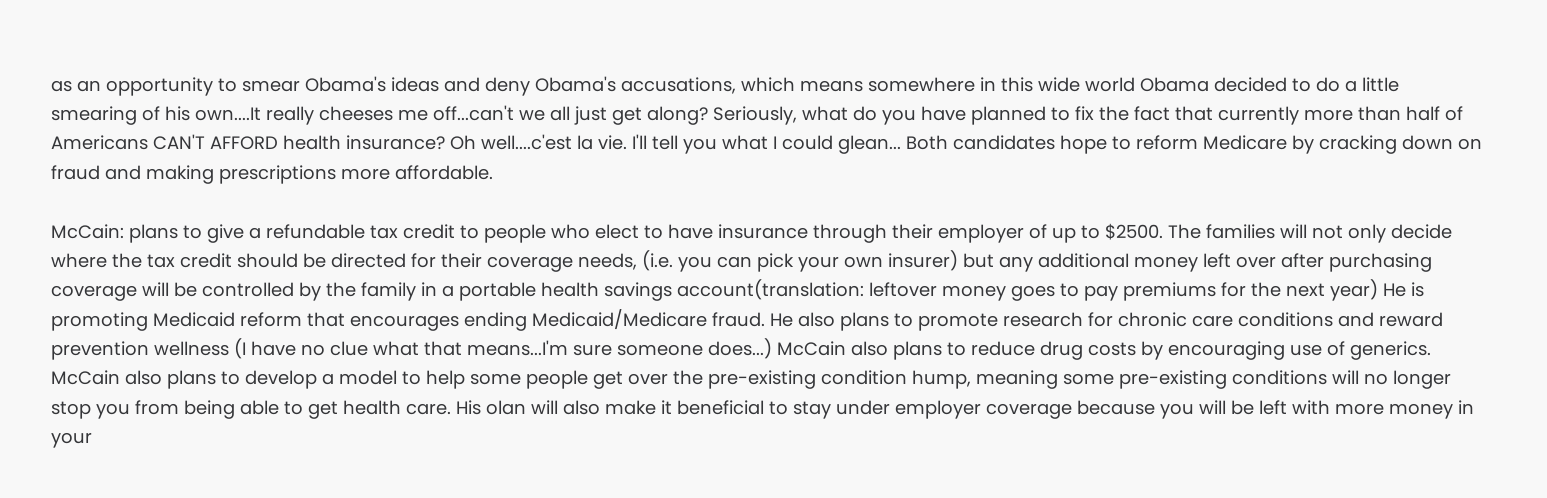as an opportunity to smear Obama's ideas and deny Obama's accusations, which means somewhere in this wide world Obama decided to do a little smearing of his own....It really cheeses me off...can't we all just get along? Seriously, what do you have planned to fix the fact that currently more than half of Americans CAN'T AFFORD health insurance? Oh well....c'est la vie. I'll tell you what I could glean... Both candidates hope to reform Medicare by cracking down on fraud and making prescriptions more affordable.

McCain: plans to give a refundable tax credit to people who elect to have insurance through their employer of up to $2500. The families will not only decide where the tax credit should be directed for their coverage needs, (i.e. you can pick your own insurer) but any additional money left over after purchasing coverage will be controlled by the family in a portable health savings account(translation: leftover money goes to pay premiums for the next year) He is promoting Medicaid reform that encourages ending Medicaid/Medicare fraud. He also plans to promote research for chronic care conditions and reward prevention wellness (I have no clue what that means...I'm sure someone does...) McCain also plans to reduce drug costs by encouraging use of generics. McCain also plans to develop a model to help some people get over the pre-existing condition hump, meaning some pre-existing conditions will no longer stop you from being able to get health care. His olan will also make it beneficial to stay under employer coverage because you will be left with more money in your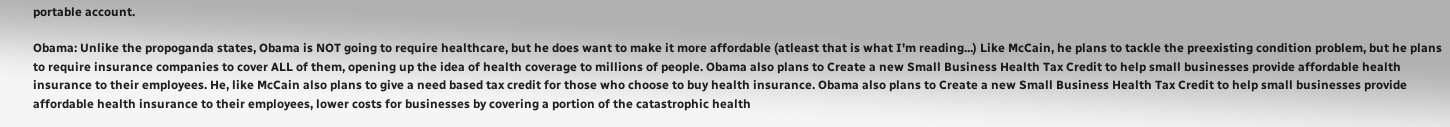portable account.

Obama: Unlike the propoganda states, Obama is NOT going to require healthcare, but he does want to make it more affordable (atleast that is what I'm reading...) Like McCain, he plans to tackle the preexisting condition problem, but he plans to require insurance companies to cover ALL of them, opening up the idea of health coverage to millions of people. Obama also plans to Create a new Small Business Health Tax Credit to help small businesses provide affordable health insurance to their employees. He, like McCain also plans to give a need based tax credit for those who choose to buy health insurance. Obama also plans to Create a new Small Business Health Tax Credit to help small businesses provide affordable health insurance to their employees, lower costs for businesses by covering a portion of the catastrophic health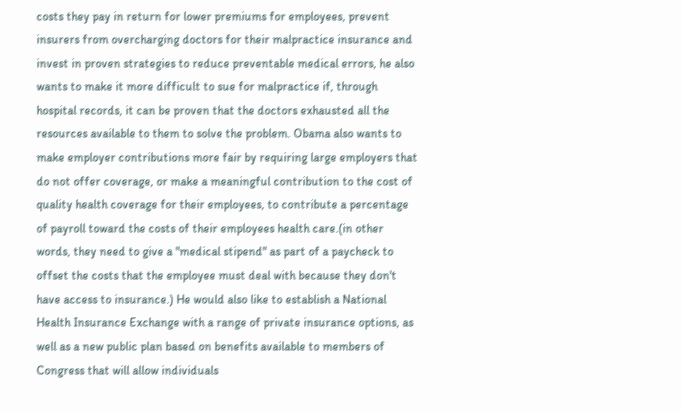costs they pay in return for lower premiums for employees, prevent insurers from overcharging doctors for their malpractice insurance and invest in proven strategies to reduce preventable medical errors, he also wants to make it more difficult to sue for malpractice if, through hospital records, it can be proven that the doctors exhausted all the resources available to them to solve the problem. Obama also wants to make employer contributions more fair by requiring large employers that do not offer coverage, or make a meaningful contribution to the cost of quality health coverage for their employees, to contribute a percentage of payroll toward the costs of their employees health care.(in other words, they need to give a "medical stipend" as part of a paycheck to offset the costs that the employee must deal with because they don't have access to insurance.) He would also like to establish a National Health Insurance Exchange with a range of private insurance options, as well as a new public plan based on benefits available to members of Congress that will allow individuals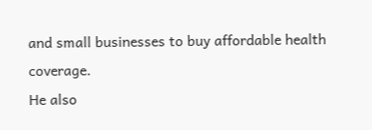and small businesses to buy affordable health coverage.
He also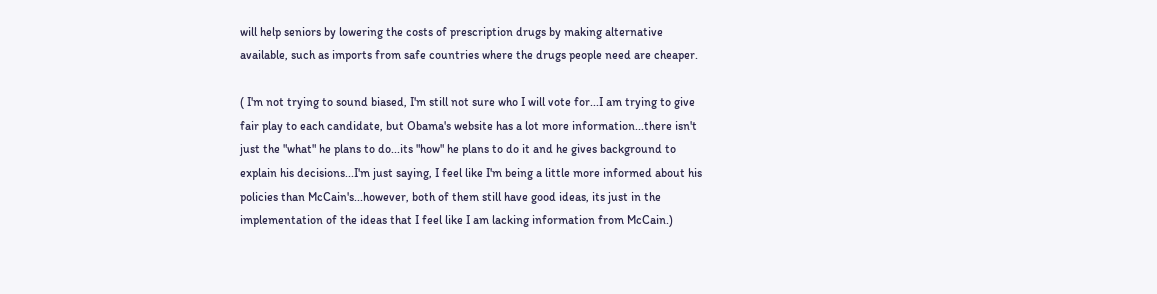will help seniors by lowering the costs of prescription drugs by making alternative available, such as imports from safe countries where the drugs people need are cheaper.

( I'm not trying to sound biased, I'm still not sure who I will vote for...I am trying to give fair play to each candidate, but Obama's website has a lot more information...there isn't just the "what" he plans to do...its "how" he plans to do it and he gives background to explain his decisions...I'm just saying, I feel like I'm being a little more informed about his policies than McCain's...however, both of them still have good ideas, its just in the implementation of the ideas that I feel like I am lacking information from McCain.)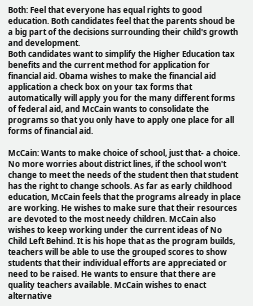Both: Feel that everyone has equal rights to good education. Both candidates feel that the parents shoud be a big part of the decisions surrounding their child's growth and development.
Both candidates want to simplify the Higher Education tax benefits and the current method for application for financial aid. Obama wishes to make the financial aid application a check box on your tax forms that automatically will apply you for the many different forms of federal aid, and McCain wants to consolidate the programs so that you only have to apply one place for all forms of financial aid.

McCain: Wants to make choice of school, just that- a choice. No more worries about district lines, if the school won't change to meet the needs of the student then that student has the right to change schools. As far as early childhood education, McCain feels that the programs already in place are working. He wishes to make sure that their resources are devoted to the most needy children. McCain also wishes to keep working under the current ideas of No Child Left Behind. It is his hope that as the program builds, teachers will be able to use the grouped scores to show students that their individual efforts are appreciated or need to be raised. He wants to ensure that there are quality teachers available. McCain wishes to enact alternative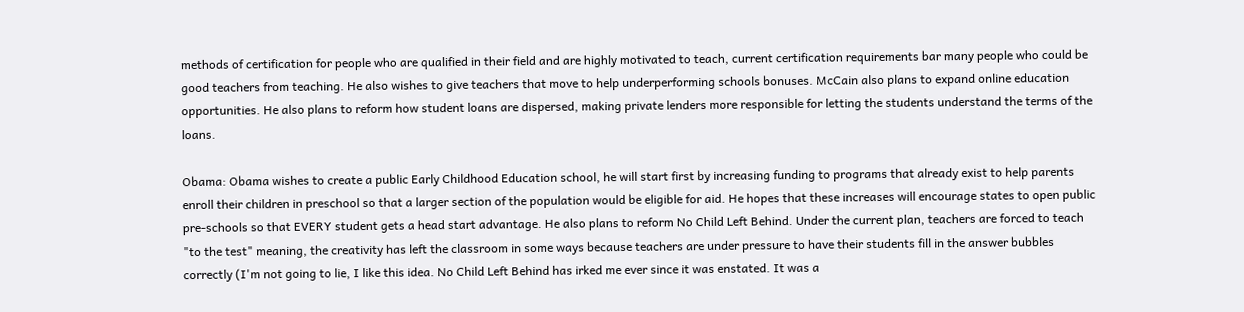methods of certification for people who are qualified in their field and are highly motivated to teach, current certification requirements bar many people who could be good teachers from teaching. He also wishes to give teachers that move to help underperforming schools bonuses. McCain also plans to expand online education opportunities. He also plans to reform how student loans are dispersed, making private lenders more responsible for letting the students understand the terms of the loans.

Obama: Obama wishes to create a public Early Childhood Education school, he will start first by increasing funding to programs that already exist to help parents enroll their children in preschool so that a larger section of the population would be eligible for aid. He hopes that these increases will encourage states to open public pre-schools so that EVERY student gets a head start advantage. He also plans to reform No Child Left Behind. Under the current plan, teachers are forced to teach "to the test" meaning, the creativity has left the classroom in some ways because teachers are under pressure to have their students fill in the answer bubbles correctly (I'm not going to lie, I like this idea. No Child Left Behind has irked me ever since it was enstated. It was a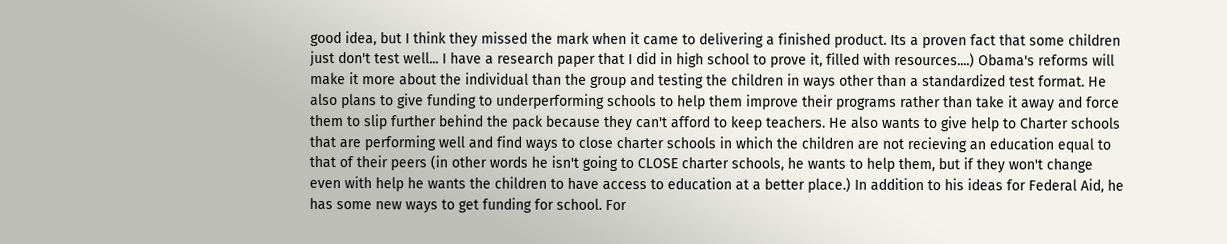good idea, but I think they missed the mark when it came to delivering a finished product. Its a proven fact that some children just don't test well... I have a research paper that I did in high school to prove it, filled with resources....) Obama's reforms will make it more about the individual than the group and testing the children in ways other than a standardized test format. He also plans to give funding to underperforming schools to help them improve their programs rather than take it away and force them to slip further behind the pack because they can't afford to keep teachers. He also wants to give help to Charter schools that are performing well and find ways to close charter schools in which the children are not recieving an education equal to that of their peers (in other words he isn't going to CLOSE charter schools, he wants to help them, but if they won't change even with help he wants the children to have access to education at a better place.) In addition to his ideas for Federal Aid, he has some new ways to get funding for school. For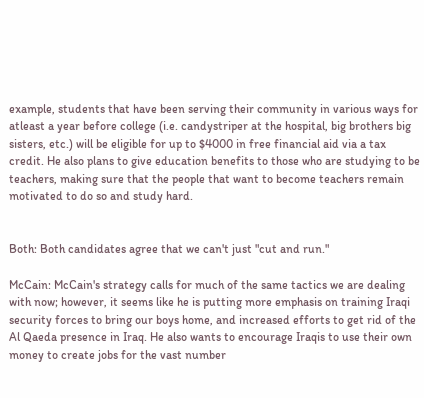example, students that have been serving their community in various ways for atleast a year before college (i.e. candystriper at the hospital, big brothers big sisters, etc.) will be eligible for up to $4000 in free financial aid via a tax credit. He also plans to give education benefits to those who are studying to be teachers, making sure that the people that want to become teachers remain motivated to do so and study hard.


Both: Both candidates agree that we can't just "cut and run."

McCain: McCain's strategy calls for much of the same tactics we are dealing with now; however, it seems like he is putting more emphasis on training Iraqi security forces to bring our boys home, and increased efforts to get rid of the Al Qaeda presence in Iraq. He also wants to encourage Iraqis to use their own money to create jobs for the vast number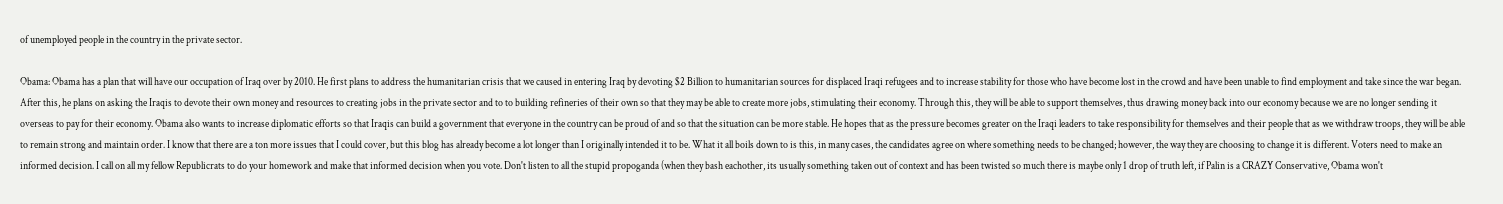of unemployed people in the country in the private sector.

Obama: Obama has a plan that will have our occupation of Iraq over by 2010. He first plans to address the humanitarian crisis that we caused in entering Iraq by devoting $2 Billion to humanitarian sources for displaced Iraqi refugees and to increase stability for those who have become lost in the crowd and have been unable to find employment and take since the war began. After this, he plans on asking the Iraqis to devote their own money and resources to creating jobs in the private sector and to to building refineries of their own so that they may be able to create more jobs, stimulating their economy. Through this, they will be able to support themselves, thus drawing money back into our economy because we are no longer sending it overseas to pay for their economy. Obama also wants to increase diplomatic efforts so that Iraqis can build a government that everyone in the country can be proud of and so that the situation can be more stable. He hopes that as the pressure becomes greater on the Iraqi leaders to take responsibility for themselves and their people that as we withdraw troops, they will be able to remain strong and maintain order. I know that there are a ton more issues that I could cover, but this blog has already become a lot longer than I originally intended it to be. What it all boils down to is this, in many cases, the candidates agree on where something needs to be changed; however, the way they are choosing to change it is different. Voters need to make an informed decision. I call on all my fellow Republicrats to do your homework and make that informed decision when you vote. Don't listen to all the stupid propoganda (when they bash eachother, its usually something taken out of context and has been twisted so much there is maybe only 1 drop of truth left, if Palin is a CRAZY Conservative, Obama won't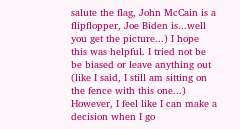salute the flag, John McCain is a flipflopper, Joe Biden is...well you get the picture...) I hope this was helpful. I tried not be be biased or leave anything out (like I said, I still am sitting on the fence with this one...) However, I feel like I can make a decision when I go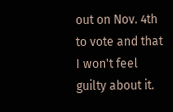out on Nov. 4th to vote and that I won't feel guilty about it.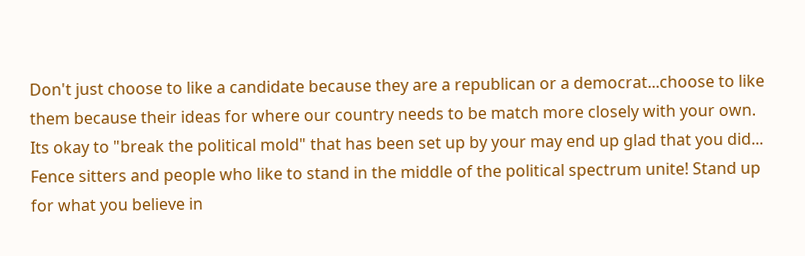Don't just choose to like a candidate because they are a republican or a democrat...choose to like them because their ideas for where our country needs to be match more closely with your own. Its okay to "break the political mold" that has been set up by your may end up glad that you did... Fence sitters and people who like to stand in the middle of the political spectrum unite! Stand up for what you believe in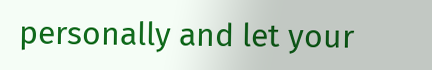personally and let your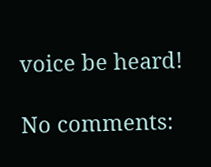voice be heard!

No comments: